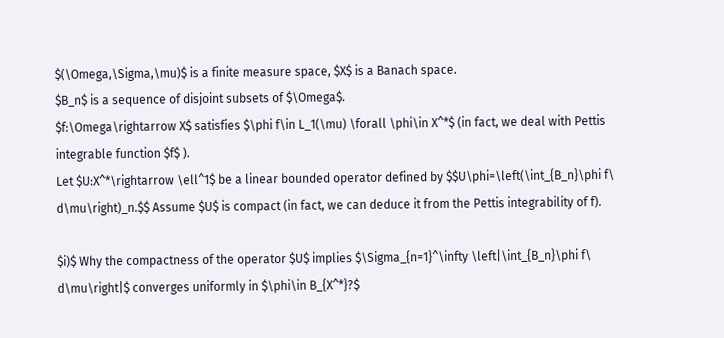$(\Omega,\Sigma,\mu)$ is a finite measure space, $X$ is a Banach space.
$B_n$ is a sequence of disjoint subsets of $\Omega$.
$f:\Omega\rightarrow X$ satisfies $\phi f\in L_1(\mu) \forall \phi\in X^*$ (in fact, we deal with Pettis integrable function $f$ ).
Let $U:X^*\rightarrow \ell^1$ be a linear bounded operator defined by $$U\phi=\left(\int_{B_n}\phi f\ d\mu\right)_n.$$ Assume $U$ is compact (in fact, we can deduce it from the Pettis integrability of f).

$i)$ Why the compactness of the operator $U$ implies $\Sigma_{n=1}^\infty \left|\int_{B_n}\phi f\ d\mu\right|$ converges uniformly in $\phi\in B_{X^*}?$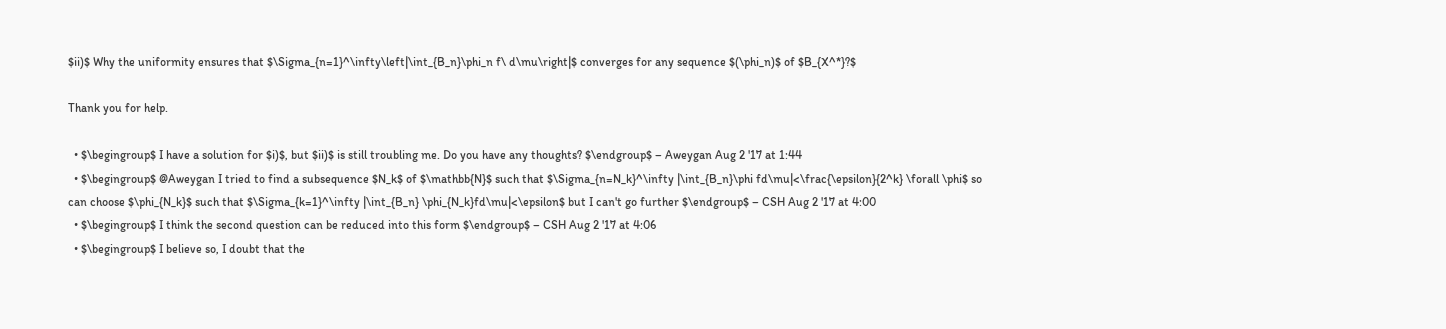$ii)$ Why the uniformity ensures that $\Sigma_{n=1}^\infty\left|\int_{B_n}\phi_n f\ d\mu\right|$ converges for any sequence $(\phi_n)$ of $B_{X^*}?$

Thank you for help.

  • $\begingroup$ I have a solution for $i)$, but $ii)$ is still troubling me. Do you have any thoughts? $\endgroup$ – Aweygan Aug 2 '17 at 1:44
  • $\begingroup$ @Aweygan I tried to find a subsequence $N_k$ of $\mathbb{N}$ such that $\Sigma_{n=N_k}^\infty |\int_{B_n}\phi fd\mu|<\frac{\epsilon}{2^k} \forall \phi$ so can choose $\phi_{N_k}$ such that $\Sigma_{k=1}^\infty |\int_{B_n} \phi_{N_k}fd\mu|<\epsilon$ but I can't go further $\endgroup$ – CSH Aug 2 '17 at 4:00
  • $\begingroup$ I think the second question can be reduced into this form $\endgroup$ – CSH Aug 2 '17 at 4:06
  • $\begingroup$ I believe so, I doubt that the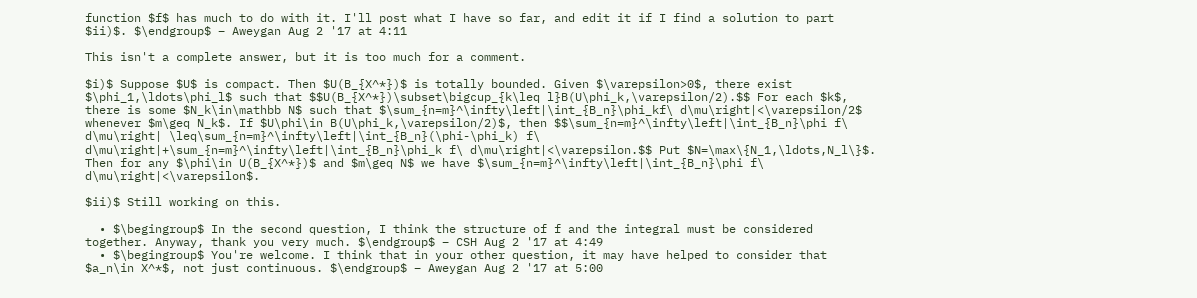function $f$ has much to do with it. I'll post what I have so far, and edit it if I find a solution to part $ii)$. $\endgroup$ – Aweygan Aug 2 '17 at 4:11

This isn't a complete answer, but it is too much for a comment.

$i)$ Suppose $U$ is compact. Then $U(B_{X^*})$ is totally bounded. Given $\varepsilon>0$, there exist $\phi_1,\ldots\phi_l$ such that $$U(B_{X^*})\subset\bigcup_{k\leq l}B(U\phi_k,\varepsilon/2).$$ For each $k$, there is some $N_k\in\mathbb N$ such that $\sum_{n=m}^\infty\left|\int_{B_n}\phi_kf\ d\mu\right|<\varepsilon/2$ whenever $m\geq N_k$. If $U\phi\in B(U\phi_k,\varepsilon/2)$, then $$\sum_{n=m}^\infty\left|\int_{B_n}\phi f\ d\mu\right| \leq\sum_{n=m}^\infty\left|\int_{B_n}(\phi-\phi_k) f\ d\mu\right|+\sum_{n=m}^\infty\left|\int_{B_n}\phi_k f\ d\mu\right|<\varepsilon.$$ Put $N=\max\{N_1,\ldots,N_l\}$. Then for any $\phi\in U(B_{X^*})$ and $m\geq N$ we have $\sum_{n=m}^\infty\left|\int_{B_n}\phi f\ d\mu\right|<\varepsilon$.

$ii)$ Still working on this.

  • $\begingroup$ In the second question, I think the structure of f and the integral must be considered together. Anyway, thank you very much. $\endgroup$ – CSH Aug 2 '17 at 4:49
  • $\begingroup$ You're welcome. I think that in your other question, it may have helped to consider that $a_n\in X^*$, not just continuous. $\endgroup$ – Aweygan Aug 2 '17 at 5:00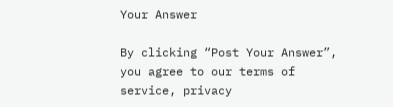Your Answer

By clicking “Post Your Answer”, you agree to our terms of service, privacy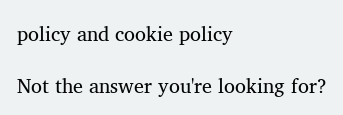policy and cookie policy

Not the answer you're looking for?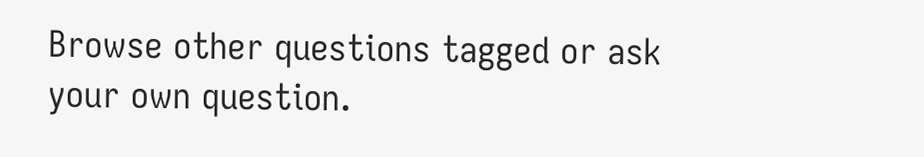Browse other questions tagged or ask your own question.